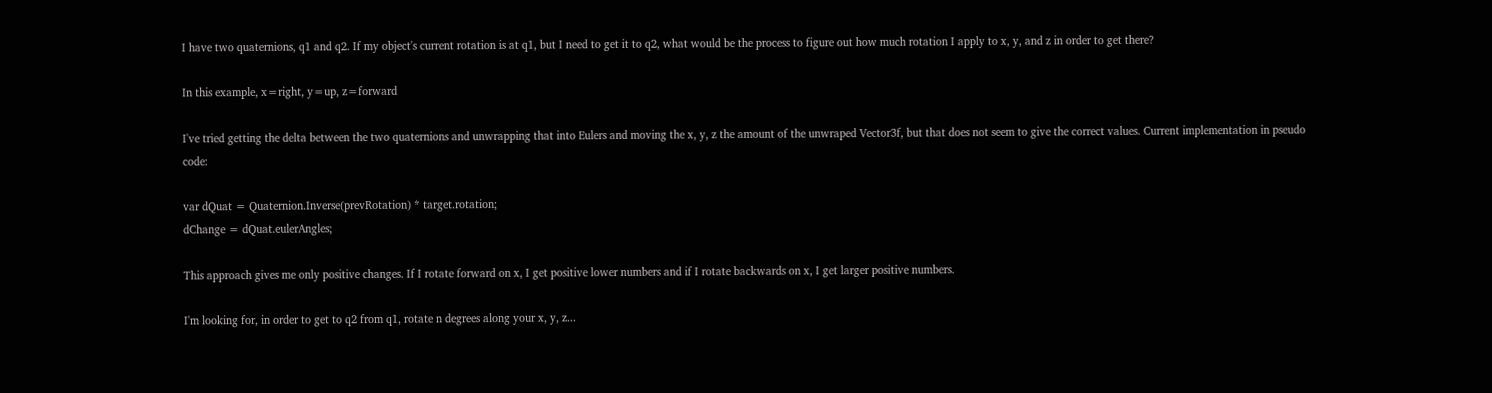I have two quaternions, q1 and q2. If my object's current rotation is at q1, but I need to get it to q2, what would be the process to figure out how much rotation I apply to x, y, and z in order to get there?

In this example, x=right, y=up, z=forward

I've tried getting the delta between the two quaternions and unwrapping that into Eulers and moving the x, y, z the amount of the unwraped Vector3f, but that does not seem to give the correct values. Current implementation in pseudo code:

var dQuat = Quaternion.Inverse(prevRotation) * target.rotation;
dChange = dQuat.eulerAngles;

This approach gives me only positive changes. If I rotate forward on x, I get positive lower numbers and if I rotate backwards on x, I get larger positive numbers.

I'm looking for, in order to get to q2 from q1, rotate n degrees along your x, y, z...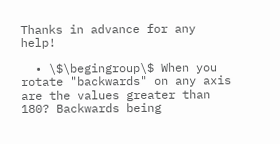Thanks in advance for any help!

  • \$\begingroup\$ When you rotate "backwards" on any axis are the values greater than 180? Backwards being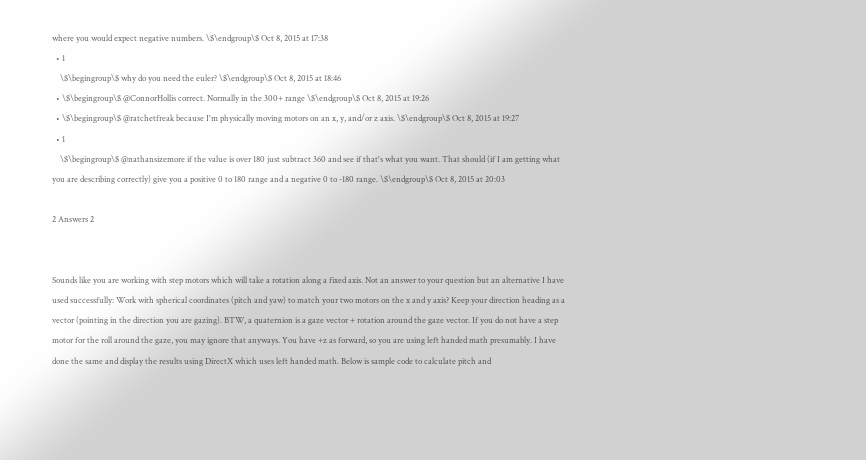where you would expect negative numbers. \$\endgroup\$ Oct 8, 2015 at 17:38
  • 1
    \$\begingroup\$ why do you need the euler? \$\endgroup\$ Oct 8, 2015 at 18:46
  • \$\begingroup\$ @ConnorHollis correct. Normally in the 300+ range \$\endgroup\$ Oct 8, 2015 at 19:26
  • \$\begingroup\$ @ratchetfreak because I'm physically moving motors on an x, y, and/or z axis. \$\endgroup\$ Oct 8, 2015 at 19:27
  • 1
    \$\begingroup\$ @nathansizemore if the value is over 180 just subtract 360 and see if that's what you want. That should (if I am getting what you are describing correctly) give you a positive 0 to 180 range and a negative 0 to -180 range. \$\endgroup\$ Oct 8, 2015 at 20:03

2 Answers 2


Sounds like you are working with step motors which will take a rotation along a fixed axis. Not an answer to your question but an alternative I have used successfully: Work with spherical coordinates (pitch and yaw) to match your two motors on the x and y axis? Keep your direction heading as a vector (pointing in the direction you are gazing). BTW, a quaternion is a gaze vector + rotation around the gaze vector. If you do not have a step motor for the roll around the gaze, you may ignore that anyways. You have +z as forward, so you are using left handed math presumably. I have done the same and display the results using DirectX which uses left handed math. Below is sample code to calculate pitch and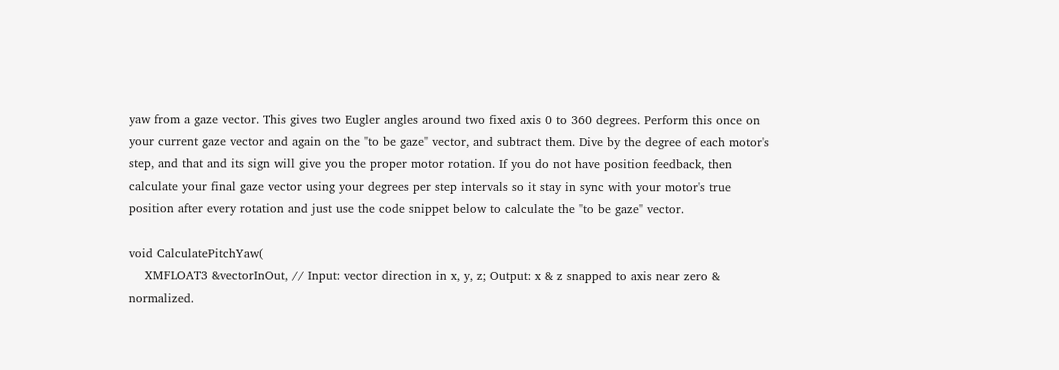yaw from a gaze vector. This gives two Eugler angles around two fixed axis 0 to 360 degrees. Perform this once on your current gaze vector and again on the "to be gaze" vector, and subtract them. Dive by the degree of each motor's step, and that and its sign will give you the proper motor rotation. If you do not have position feedback, then calculate your final gaze vector using your degrees per step intervals so it stay in sync with your motor's true position after every rotation and just use the code snippet below to calculate the "to be gaze" vector.

void CalculatePitchYaw(
    XMFLOAT3 &vectorInOut, // Input: vector direction in x, y, z; Output: x & z snapped to axis near zero & normalized.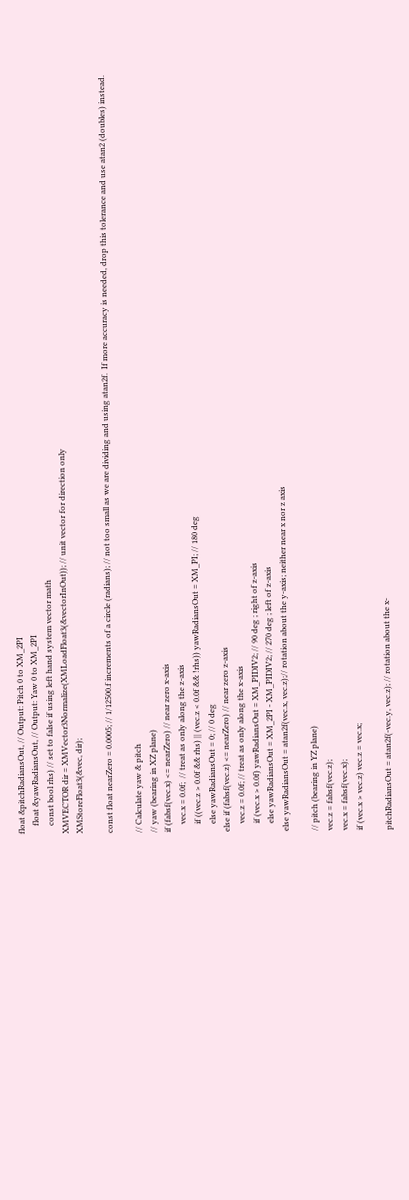float &pitchRadiansOut, // Output: Pitch 0 to XM_2PI
    float &yawRadiansOut, // Output: Yaw 0 to XM_2PI
    const bool rhs) // set to false if using left hand system vector math
XMVECTOR dir = XMVector3Normalize(XMLoadFloat3(&vectorInOut)); // unit vector for direction only
XMStoreFloat3(&vec, dir);

const float nearZero = 0.0005; // 1/12500.f increments of a circle (radians); // not too small as we are dividing and using atan2f.  If more accuracy is needed, drop this tolerance and use atan2 (doubles) instead.

// Calculate yaw & pitch
// yaw (bearing in XZ plane)
if (fabsf(vec.x) <= nearZero) // near zero x-axis
    vec.x = 0.0f;  // treat as only along the z-axis
    if ((vec.z > 0.0f && rhs) || (vec.z < 0.0f && !rhs)) yawRadiansOut = XM_PI; // 180 deg
    else yawRadiansOut = 0; // 0 deg
else if (fabsf(vec.z) <= nearZero) // near zero z-axis
    vec.z = 0.0f; // treat as only along the x-axis
    if (vec.x > 0.0f) yawRadiansOut = XM_PIDIV2; // 90 deg ; right of z-axis
    else yawRadiansOut = XM_2PI - XM_PIDIV2; // 270 deg ; left of z-axis
else yawRadiansOut = atan2f(vec.x, vec.z);// rotation about the y-axis; neither near x nor z axis

// pitch (bearing in YZ plane)
vec.z = fabsf(vec.z);
vec.x = fabsf(vec.x);
if (vec.x > vec.z) vec.z = vec.x;

pitchRadiansOut = atan2f(-vec.y, vec.z); // rotation about the x-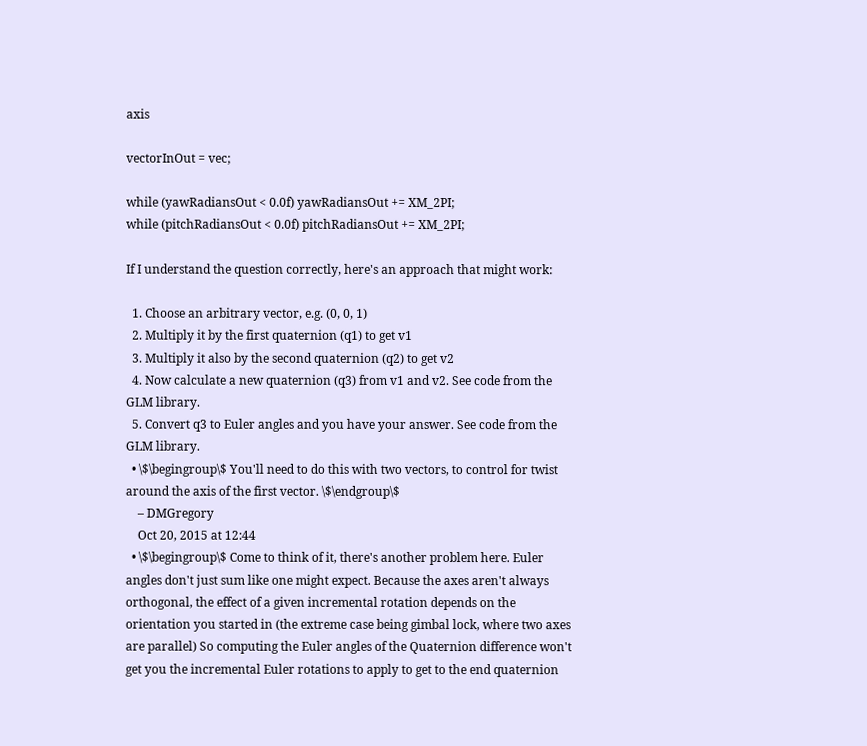axis

vectorInOut = vec;

while (yawRadiansOut < 0.0f) yawRadiansOut += XM_2PI;
while (pitchRadiansOut < 0.0f) pitchRadiansOut += XM_2PI;

If I understand the question correctly, here's an approach that might work:

  1. Choose an arbitrary vector, e.g. (0, 0, 1)
  2. Multiply it by the first quaternion (q1) to get v1
  3. Multiply it also by the second quaternion (q2) to get v2
  4. Now calculate a new quaternion (q3) from v1 and v2. See code from the GLM library.
  5. Convert q3 to Euler angles and you have your answer. See code from the GLM library.
  • \$\begingroup\$ You'll need to do this with two vectors, to control for twist around the axis of the first vector. \$\endgroup\$
    – DMGregory
    Oct 20, 2015 at 12:44
  • \$\begingroup\$ Come to think of it, there's another problem here. Euler angles don't just sum like one might expect. Because the axes aren't always orthogonal, the effect of a given incremental rotation depends on the orientation you started in (the extreme case being gimbal lock, where two axes are parallel) So computing the Euler angles of the Quaternion difference won't get you the incremental Euler rotations to apply to get to the end quaternion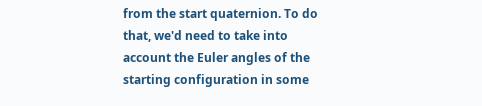from the start quaternion. To do that, we'd need to take into account the Euler angles of the starting configuration in some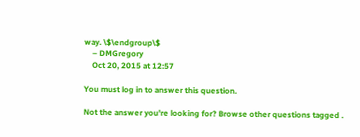way. \$\endgroup\$
    – DMGregory
    Oct 20, 2015 at 12:57

You must log in to answer this question.

Not the answer you're looking for? Browse other questions tagged .